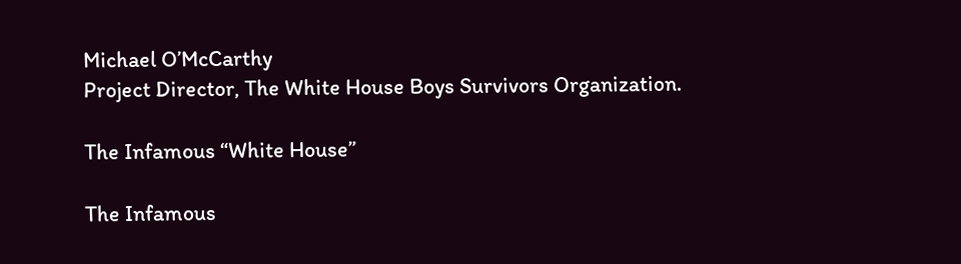Michael O’McCarthy
Project Director, The White House Boys Survivors Organization.

The Infamous “White House”

The Infamous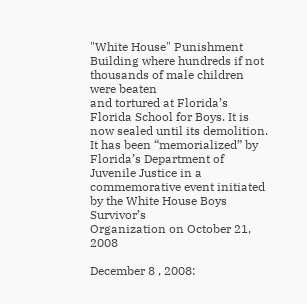"White House" Punishment Building where hundreds if not thousands of male children were beaten
and tortured at Florida’s Florida School for Boys. It is now sealed until its demolition. It has been “memorialized” by
Florida’s Department of Juvenile Justice in a commemorative event initiated by the White House Boys Survivor’s
Organization on October 21, 2008

December 8 , 2008: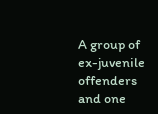A group of ex-juvenile offenders and one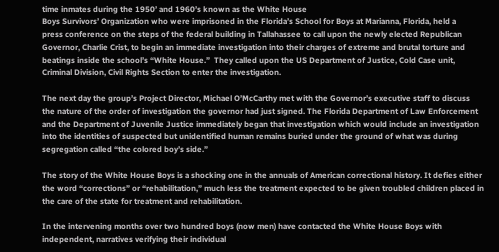time inmates during the 1950’ and 1960’s known as the White House
Boys Survivors’ Organization who were imprisoned in the Florida’s School for Boys at Marianna, Florida, held a
press conference on the steps of the federal building in Tallahassee to call upon the newly elected Republican
Governor, Charlie Crist, to begin an immediate investigation into their charges of extreme and brutal torture and
beatings inside the school’s “White House.”  They called upon the US Department of Justice, Cold Case unit,
Criminal Division, Civil Rights Section to enter the investigation.

The next day the group’s Project Director, Michael O’McCarthy met with the Governor’s executive staff to discuss
the nature of the order of investigation the governor had just signed. The Florida Department of Law Enforcement
and the Department of Juvenile Justice immediately began that investigation which would include an investigation
into the identities of suspected but unidentified human remains buried under the ground of what was during
segregation called “the colored boy’s side.”

The story of the White House Boys is a shocking one in the annuals of American correctional history. It defies either
the word “corrections” or “rehabilitation,” much less the treatment expected to be given troubled children placed in
the care of the state for treatment and rehabilitation.

In the intervening months over two hundred boys (now men) have contacted the White House Boys with
independent, narratives verifying their individual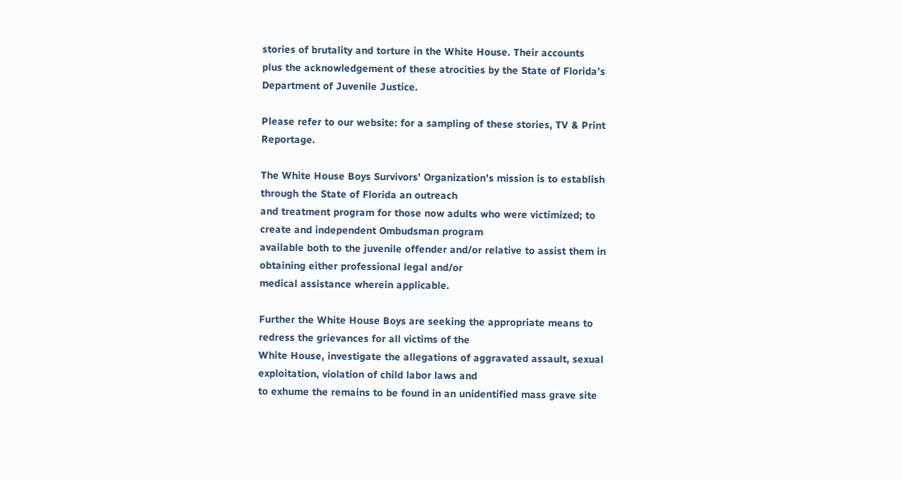stories of brutality and torture in the White House. Their accounts
plus the acknowledgement of these atrocities by the State of Florida’s Department of Juvenile Justice.

Please refer to our website: for a sampling of these stories, TV & Print Reportage.

The White House Boys Survivors’ Organization’s mission is to establish through the State of Florida an outreach
and treatment program for those now adults who were victimized; to create and independent Ombudsman program
available both to the juvenile offender and/or relative to assist them in obtaining either professional legal and/or
medical assistance wherein applicable.

Further the White House Boys are seeking the appropriate means to redress the grievances for all victims of the
White House, investigate the allegations of aggravated assault, sexual exploitation, violation of child labor laws and
to exhume the remains to be found in an unidentified mass grave site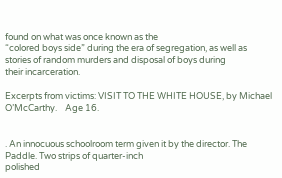found on what was once known as the
“colored boys side” during the era of segregation, as well as stories of random murders and disposal of boys during
their incarceration.

Excerpts from victims: VISIT TO THE WHITE HOUSE, by Michael O’McCarthy.    Age 16.


. An innocuous schoolroom term given it by the director. The Paddle. Two strips of quarter-inch
polished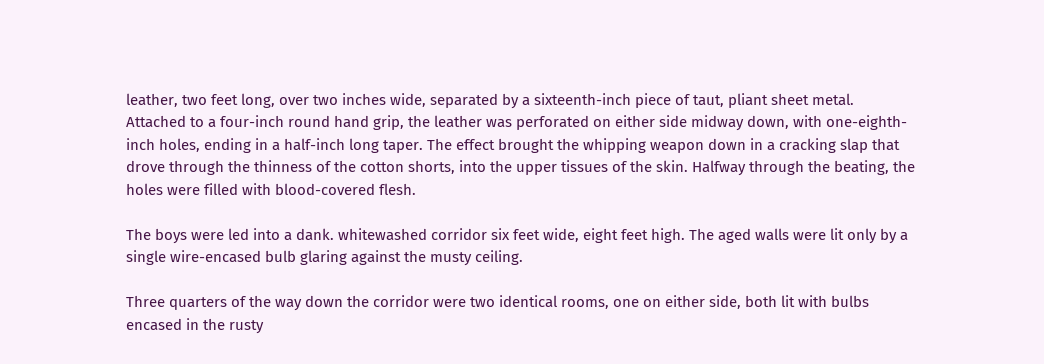leather, two feet long, over two inches wide, separated by a sixteenth-inch piece of taut, pliant sheet metal.
Attached to a four-inch round hand grip, the leather was perforated on either side midway down, with one-eighth-
inch holes, ending in a half-inch long taper. The effect brought the whipping weapon down in a cracking slap that
drove through the thinness of the cotton shorts, into the upper tissues of the skin. Halfway through the beating, the
holes were filled with blood-covered flesh.

The boys were led into a dank. whitewashed corridor six feet wide, eight feet high. The aged walls were lit only by a
single wire-encased bulb glaring against the musty ceiling.

Three quarters of the way down the corridor were two identical rooms, one on either side, both lit with bulbs
encased in the rusty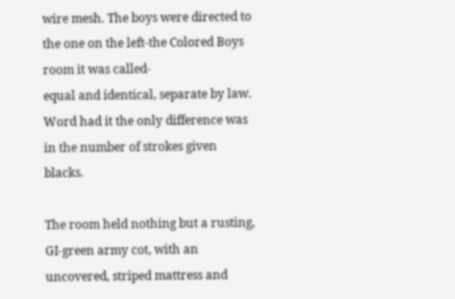wire mesh. The boys were directed to the one on the left-the Colored Boys room it was called-
equal and identical, separate by law. Word had it the only difference was in the number of strokes given blacks.

The room held nothing but a rusting, GI-green army cot, with an uncovered, striped mattress and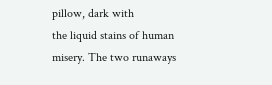pillow, dark with
the liquid stains of human misery. The two runaways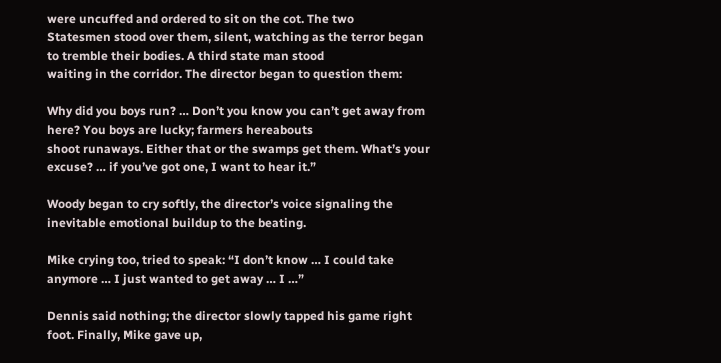were uncuffed and ordered to sit on the cot. The two
Statesmen stood over them, silent, watching as the terror began to tremble their bodies. A third state man stood
waiting in the corridor. The director began to question them:

Why did you boys run? … Don’t you know you can’t get away from here? You boys are lucky; farmers hereabouts
shoot runaways. Either that or the swamps get them. What’s your excuse? … if you’ve got one, I want to hear it.”

Woody began to cry softly, the director’s voice signaling the inevitable emotional buildup to the beating.

Mike crying too, tried to speak: “I don’t know … I could take anymore … I just wanted to get away … I …”

Dennis said nothing; the director slowly tapped his game right foot. Finally, Mike gave up,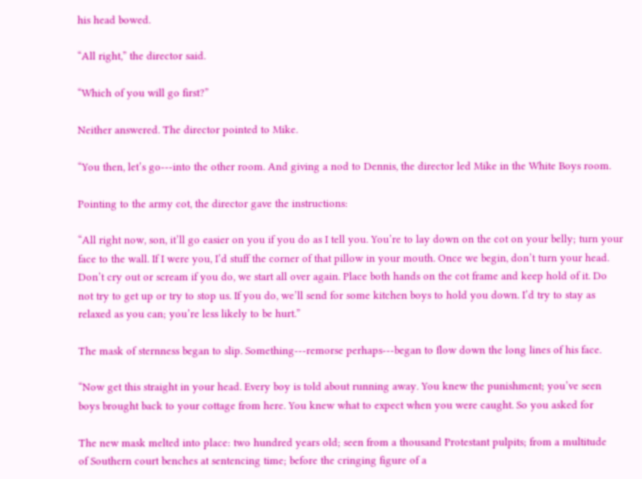his head bowed.

“All right,” the director said.

“Which of you will go first?”

Neither answered. The director pointed to Mike.

“You then, let’s go---into the other room. And giving a nod to Dennis, the director led Mike in the White Boys room.

Pointing to the army cot, the director gave the instructions:

“All right now, son, it’ll go easier on you if you do as I tell you. You’re to lay down on the cot on your belly; turn your
face to the wall. If I were you, I’d stuff the corner of that pillow in your mouth. Once we begin, don’t turn your head.
Don’t cry out or scream if you do, we start all over again. Place both hands on the cot frame and keep hold of it. Do
not try to get up or try to stop us. If you do, we’ll send for some kitchen boys to hold you down. I’d try to stay as
relaxed as you can; you’re less likely to be hurt.”

The mask of sternness began to slip. Something---remorse perhaps---began to flow down the long lines of his face.

“Now get this straight in your head. Every boy is told about running away. You knew the punishment; you’ve seen
boys brought back to your cottage from here. You knew what to expect when you were caught. So you asked for

The new mask melted into place: two hundred years old; seen from a thousand Protestant pulpits; from a multitude
of Southern court benches at sentencing time; before the cringing figure of a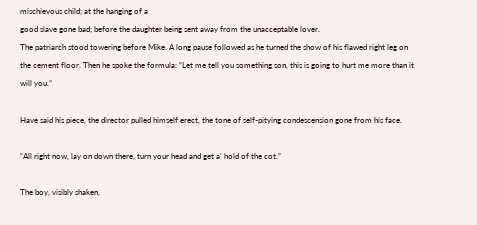mischievous child; at the hanging of a
good slave gone bad; before the daughter being sent away from the unacceptable lover.
The patriarch stood towering before Mike. A long pause followed as he turned the show of his flawed right leg on
the cement floor. Then he spoke the formula: “Let me tell you something son, this is going to hurt me more than it
will you.”

Have said his piece, the director pulled himself erect, the tone of self-pitying condescension gone from his face.

“All right now, lay on down there, turn your head and get a’ hold of the cot.”

The boy, visibly shaken,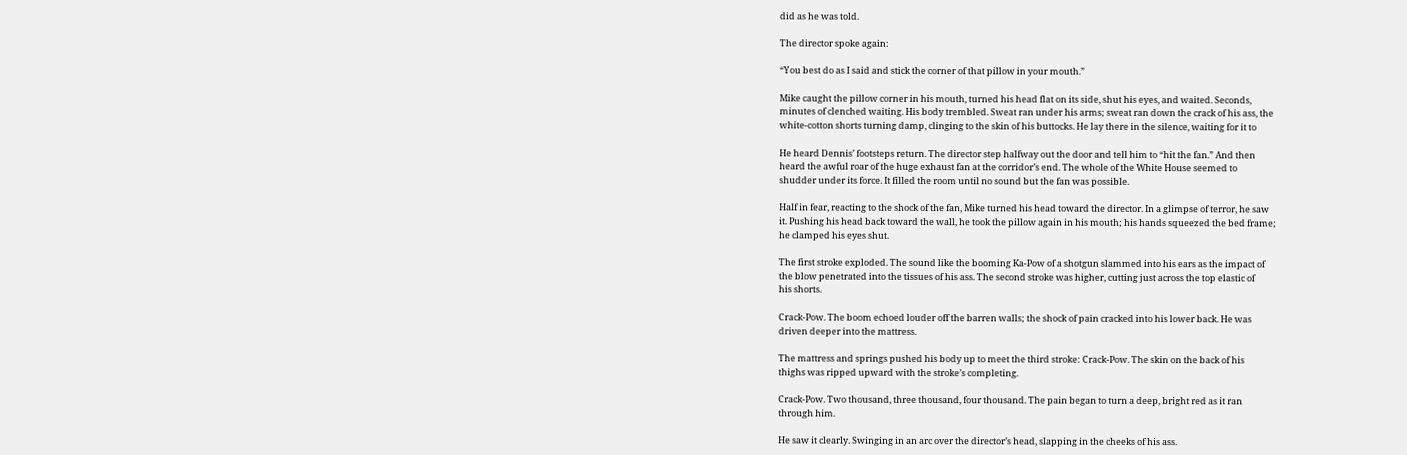did as he was told.

The director spoke again:

“You best do as I said and stick the corner of that pillow in your mouth.”

Mike caught the pillow corner in his mouth, turned his head flat on its side, shut his eyes, and waited. Seconds,
minutes of clenched waiting. His body trembled. Sweat ran under his arms; sweat ran down the crack of his ass, the
white-cotton shorts turning damp, clinging to the skin of his buttocks. He lay there in the silence, waiting for it to

He heard Dennis’ footsteps return. The director step halfway out the door and tell him to “hit the fan.” And then
heard the awful roar of the huge exhaust fan at the corridor’s end. The whole of the White House seemed to
shudder under its force. It filled the room until no sound but the fan was possible.

Half in fear, reacting to the shock of the fan, Mike turned his head toward the director. In a glimpse of terror, he saw
it. Pushing his head back toward the wall, he took the pillow again in his mouth; his hands squeezed the bed frame;
he clamped his eyes shut.

The first stroke exploded. The sound like the booming Ka-Pow of a shotgun slammed into his ears as the impact of
the blow penetrated into the tissues of his ass. The second stroke was higher, cutting just across the top elastic of
his shorts.

Crack-Pow. The boom echoed louder off the barren walls; the shock of pain cracked into his lower back. He was
driven deeper into the mattress.

The mattress and springs pushed his body up to meet the third stroke: Crack-Pow. The skin on the back of his
thighs was ripped upward with the stroke’s completing.

Crack-Pow. Two thousand, three thousand, four thousand. The pain began to turn a deep, bright red as it ran
through him.

He saw it clearly. Swinging in an arc over the director’s head, slapping in the cheeks of his ass.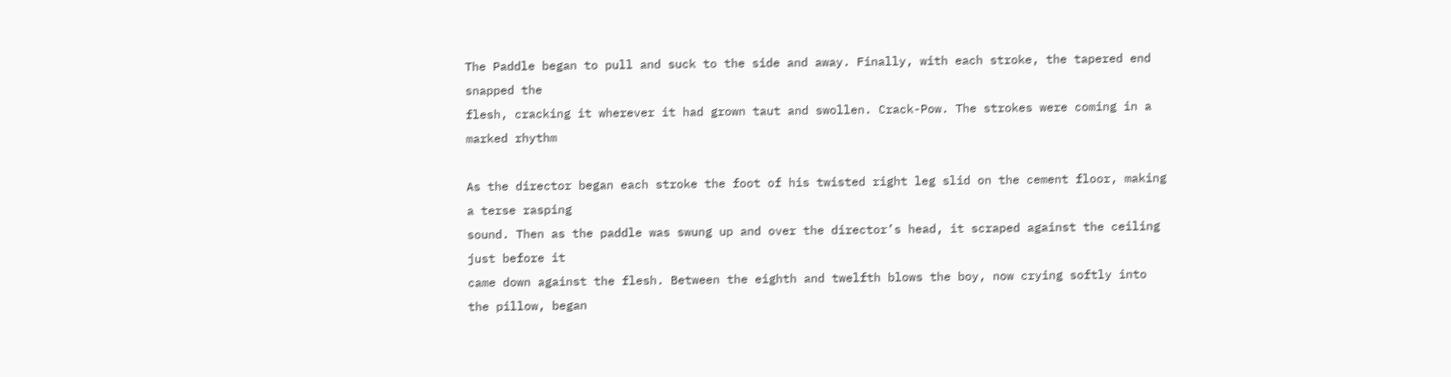The Paddle began to pull and suck to the side and away. Finally, with each stroke, the tapered end snapped the
flesh, cracking it wherever it had grown taut and swollen. Crack-Pow. The strokes were coming in a marked rhythm

As the director began each stroke the foot of his twisted right leg slid on the cement floor, making a terse rasping
sound. Then as the paddle was swung up and over the director’s head, it scraped against the ceiling just before it
came down against the flesh. Between the eighth and twelfth blows the boy, now crying softly into the pillow, began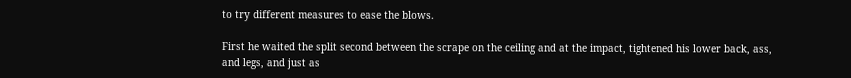to try different measures to ease the blows.

First he waited the split second between the scrape on the ceiling and at the impact, tightened his lower back, ass,
and legs, and just as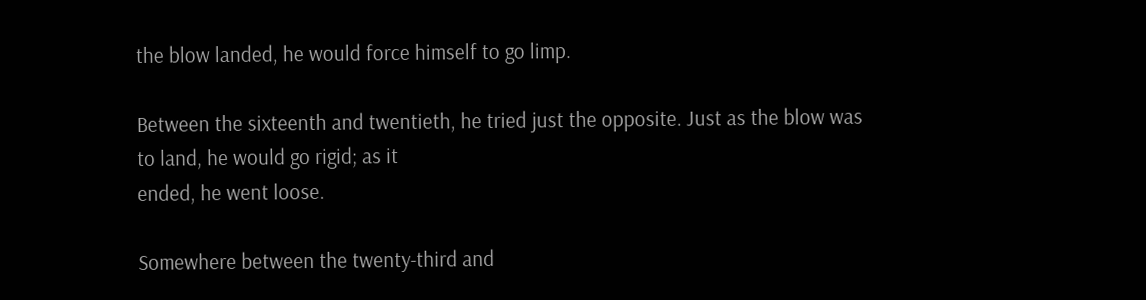the blow landed, he would force himself to go limp.

Between the sixteenth and twentieth, he tried just the opposite. Just as the blow was to land, he would go rigid; as it
ended, he went loose.

Somewhere between the twenty-third and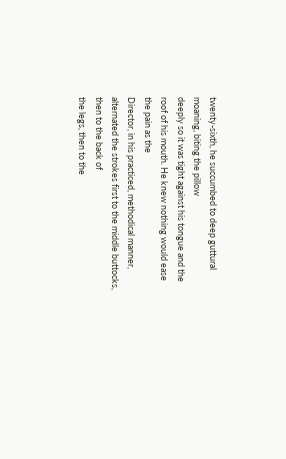twenty-sixth, he succumbed to deep guttural moaning, biting the pillow
deeply so it was tight against his tongue and the roof of his mouth. He knew nothing would ease the pain as the
Director, in his practiced, methodical manner, alternated the strokes first to the middle buttocks, then to the back of
the legs, then to the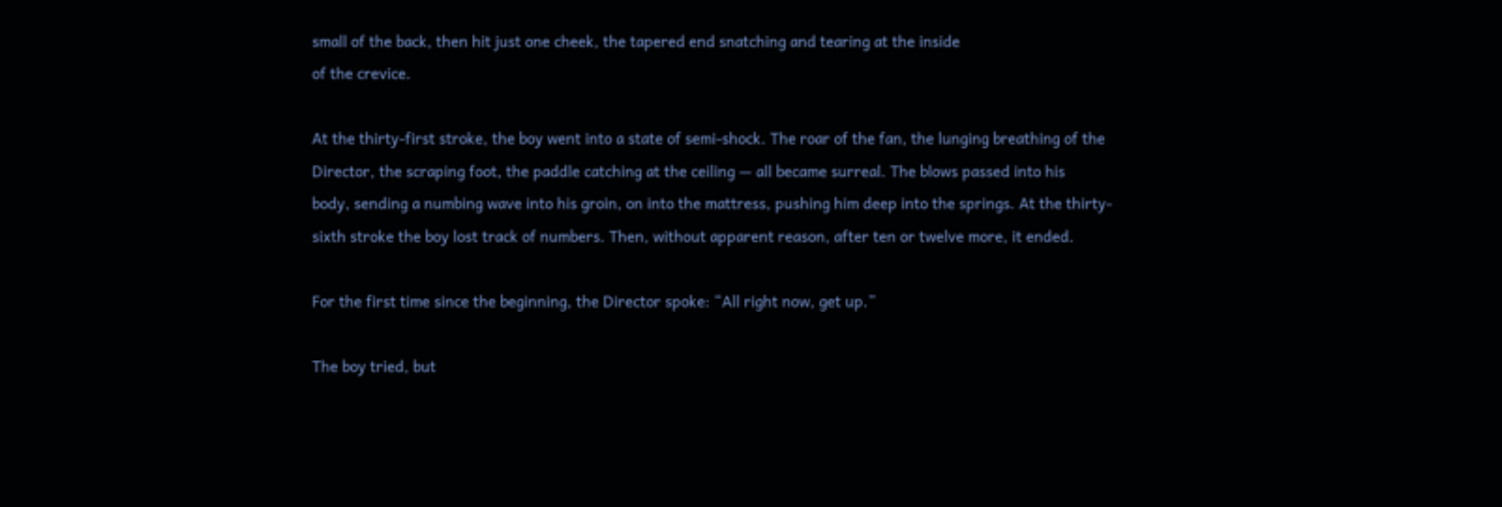small of the back, then hit just one cheek, the tapered end snatching and tearing at the inside
of the crevice.

At the thirty-first stroke, the boy went into a state of semi-shock. The roar of the fan, the lunging breathing of the
Director, the scraping foot, the paddle catching at the ceiling — all became surreal. The blows passed into his
body, sending a numbing wave into his groin, on into the mattress, pushing him deep into the springs. At the thirty-
sixth stroke the boy lost track of numbers. Then, without apparent reason, after ten or twelve more, it ended.

For the first time since the beginning, the Director spoke: “All right now, get up.”

The boy tried, but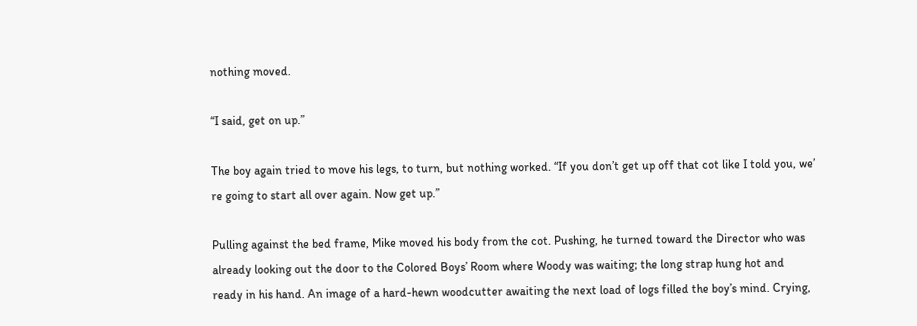nothing moved.

“I said, get on up.”

The boy again tried to move his legs, to turn, but nothing worked. “If you don’t get up off that cot like I told you, we’
re going to start all over again. Now get up.”

Pulling against the bed frame, Mike moved his body from the cot. Pushing, he turned toward the Director who was
already looking out the door to the Colored Boys’ Room where Woody was waiting; the long strap hung hot and
ready in his hand. An image of a hard-hewn woodcutter awaiting the next load of logs filled the boy’s mind. Crying,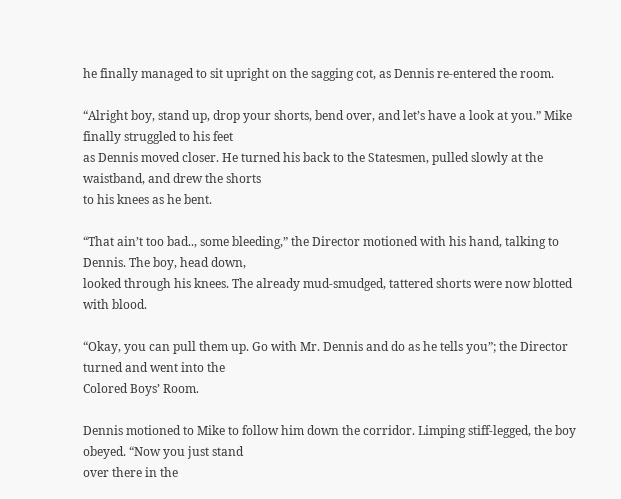he finally managed to sit upright on the sagging cot, as Dennis re-entered the room.

“Alright boy, stand up, drop your shorts, bend over, and let’s have a look at you.” Mike finally struggled to his feet
as Dennis moved closer. He turned his back to the Statesmen, pulled slowly at the waistband, and drew the shorts
to his knees as he bent.

“That ain’t too bad.., some bleeding,” the Director motioned with his hand, talking to Dennis. The boy, head down,
looked through his knees. The already mud-smudged, tattered shorts were now blotted with blood.

“Okay, you can pull them up. Go with Mr. Dennis and do as he tells you”; the Director turned and went into the
Colored Boys’ Room.

Dennis motioned to Mike to follow him down the corridor. Limping stiff-legged, the boy obeyed. “Now you just stand
over there in the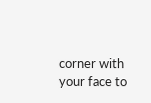corner with your face to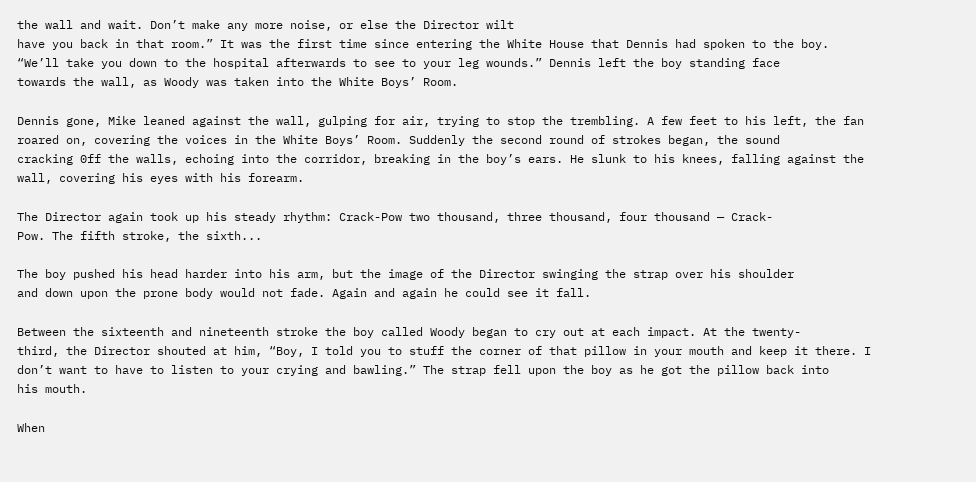the wall and wait. Don’t make any more noise, or else the Director wilt
have you back in that room.” It was the first time since entering the White House that Dennis had spoken to the boy.
“We’ll take you down to the hospital afterwards to see to your leg wounds.” Dennis left the boy standing face
towards the wall, as Woody was taken into the White Boys’ Room.

Dennis gone, Mike leaned against the wall, gulping for air, trying to stop the trembling. A few feet to his left, the fan
roared on, covering the voices in the White Boys’ Room. Suddenly the second round of strokes began, the sound
cracking 0ff the walls, echoing into the corridor, breaking in the boy’s ears. He slunk to his knees, falling against the
wall, covering his eyes with his forearm.

The Director again took up his steady rhythm: Crack-Pow two thousand, three thousand, four thousand — Crack-
Pow. The fifth stroke, the sixth...

The boy pushed his head harder into his arm, but the image of the Director swinging the strap over his shoulder
and down upon the prone body would not fade. Again and again he could see it fall.

Between the sixteenth and nineteenth stroke the boy called Woody began to cry out at each impact. At the twenty-
third, the Director shouted at him, “Boy, I told you to stuff the corner of that pillow in your mouth and keep it there. I
don’t want to have to listen to your crying and bawling.” The strap fell upon the boy as he got the pillow back into
his mouth.

When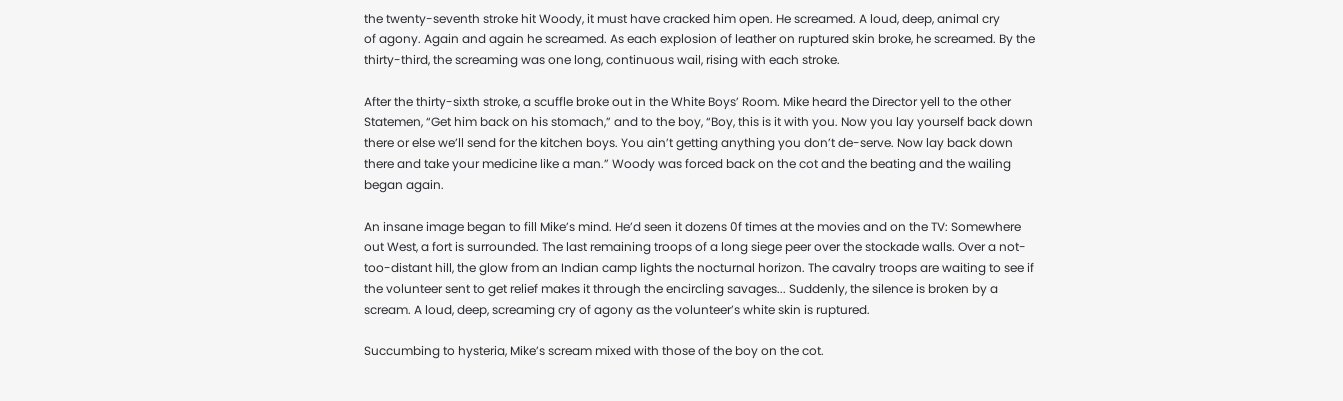the twenty-seventh stroke hit Woody, it must have cracked him open. He screamed. A loud, deep, animal cry
of agony. Again and again he screamed. As each explosion of leather on ruptured skin broke, he screamed. By the
thirty-third, the screaming was one long, continuous wail, rising with each stroke.

After the thirty-sixth stroke, a scuffle broke out in the White Boys’ Room. Mike heard the Director yell to the other
Statemen, “Get him back on his stomach,” and to the boy, “Boy, this is it with you. Now you lay yourself back down
there or else we’ll send for the kitchen boys. You ain’t getting anything you don’t de-serve. Now lay back down
there and take your medicine like a man.” Woody was forced back on the cot and the beating and the wailing
began again.

An insane image began to fill Mike’s mind. He’d seen it dozens 0f times at the movies and on the TV: Somewhere
out West, a fort is surrounded. The last remaining troops of a long siege peer over the stockade walls. Over a not-
too-distant hill, the glow from an Indian camp lights the nocturnal horizon. The cavalry troops are waiting to see if
the volunteer sent to get relief makes it through the encircling savages... Suddenly, the silence is broken by a
scream. A loud, deep, screaming cry of agony as the volunteer’s white skin is ruptured.

Succumbing to hysteria, Mike’s scream mixed with those of the boy on the cot.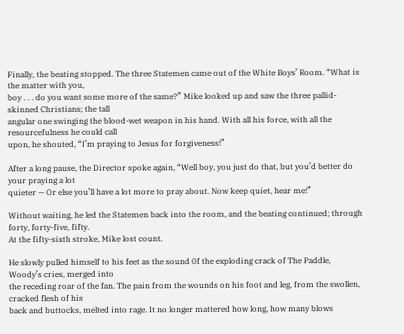Finally, the beating stopped. The three Statemen came out of the White Boys’ Room. “What is the matter with you,
boy . . . do you want some more of the same?” Mike looked up and saw the three pallid-skinned Christians; the tall
angular one swinging the blood-wet weapon in his hand. With all his force, with all the resourcefulness he could call
upon, he shouted, “I’m praying to Jesus for forgiveness!”

After a long pause, the Director spoke again, “Well boy, you just do that, but you’d better do your praying a lot
quieter — Or else you’ll have a lot more to pray about. Now keep quiet, hear me!”

Without waiting, he led the Statemen back into the room, and the beating continued; through forty, forty-five, fifty.
At the fifty-sixth stroke, Mike lost count.

He slowly pulled himself to his feet as the sound 0f the exploding crack of The Paddle, Woody’s cries, merged into
the receding roar of the fan. The pain from the wounds on his foot and leg, from the swollen, cracked flesh of his
back and buttocks, melted into rage. It no longer mattered how long, how many blows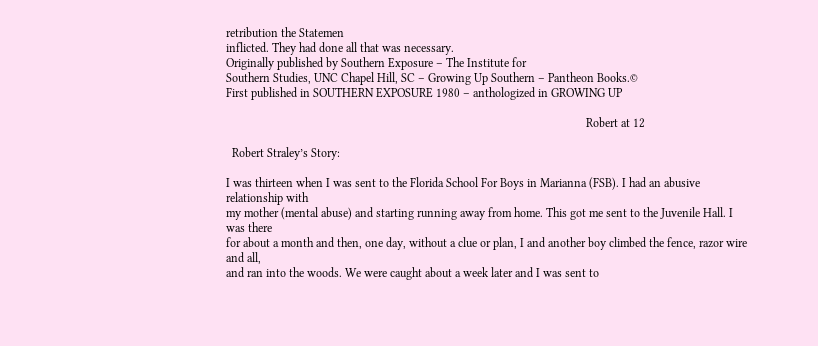retribution the Statemen
inflicted. They had done all that was necessary.
Originally published by Southern Exposure – The Institute for
Southern Studies, UNC Chapel Hill, SC – Growing Up Southern – Pantheon Books.©
First published in SOUTHERN EXPOSURE 1980 – anthologized in GROWING UP

                                                                                                                        Robert at 12

  Robert Straley’s Story:

I was thirteen when I was sent to the Florida School For Boys in Marianna (FSB). I had an abusive relationship with
my mother (mental abuse) and starting running away from home. This got me sent to the Juvenile Hall. I was there
for about a month and then, one day, without a clue or plan, I and another boy climbed the fence, razor wire and all,
and ran into the woods. We were caught about a week later and I was sent to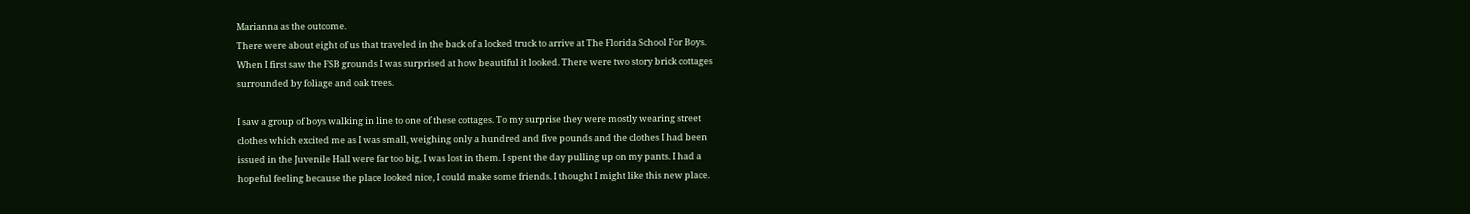Marianna as the outcome.
There were about eight of us that traveled in the back of a locked truck to arrive at The Florida School For Boys.
When I first saw the FSB grounds I was surprised at how beautiful it looked. There were two story brick cottages
surrounded by foliage and oak trees.

I saw a group of boys walking in line to one of these cottages. To my surprise they were mostly wearing street
clothes which excited me as I was small, weighing only a hundred and five pounds and the clothes I had been
issued in the Juvenile Hall were far too big, I was lost in them. I spent the day pulling up on my pants. I had a
hopeful feeling because the place looked nice, I could make some friends. I thought I might like this new place.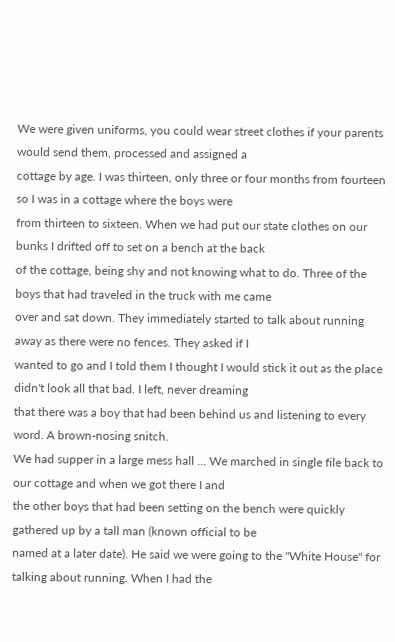We were given uniforms, you could wear street clothes if your parents would send them, processed and assigned a
cottage by age. I was thirteen, only three or four months from fourteen so I was in a cottage where the boys were
from thirteen to sixteen. When we had put our state clothes on our bunks I drifted off to set on a bench at the back
of the cottage, being shy and not knowing what to do. Three of the boys that had traveled in the truck with me came
over and sat down. They immediately started to talk about running away as there were no fences. They asked if I
wanted to go and I told them I thought I would stick it out as the place didn't look all that bad. I left, never dreaming
that there was a boy that had been behind us and listening to every word. A brown-nosing snitch.
We had supper in a large mess hall ... We marched in single file back to our cottage and when we got there I and
the other boys that had been setting on the bench were quickly gathered up by a tall man (known official to be
named at a later date). He said we were going to the "White House" for talking about running. When I had the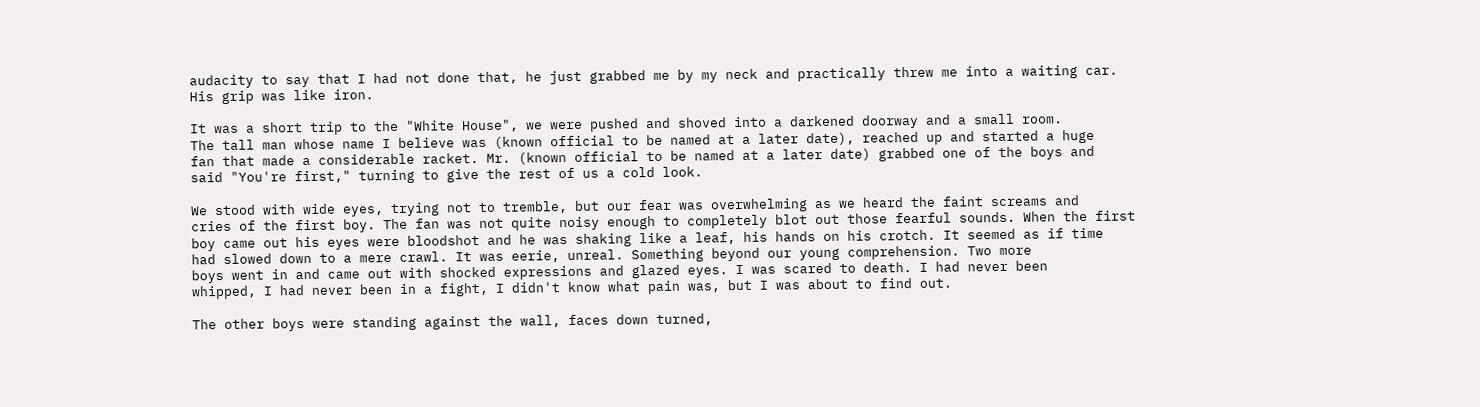audacity to say that I had not done that, he just grabbed me by my neck and practically threw me into a waiting car.
His grip was like iron.

It was a short trip to the "White House", we were pushed and shoved into a darkened doorway and a small room.
The tall man whose name I believe was (known official to be named at a later date), reached up and started a huge
fan that made a considerable racket. Mr. (known official to be named at a later date) grabbed one of the boys and
said "You're first," turning to give the rest of us a cold look.

We stood with wide eyes, trying not to tremble, but our fear was overwhelming as we heard the faint screams and
cries of the first boy. The fan was not quite noisy enough to completely blot out those fearful sounds. When the first
boy came out his eyes were bloodshot and he was shaking like a leaf, his hands on his crotch. It seemed as if time
had slowed down to a mere crawl. It was eerie, unreal. Something beyond our young comprehension. Two more
boys went in and came out with shocked expressions and glazed eyes. I was scared to death. I had never been
whipped, I had never been in a fight, I didn't know what pain was, but I was about to find out.

The other boys were standing against the wall, faces down turned,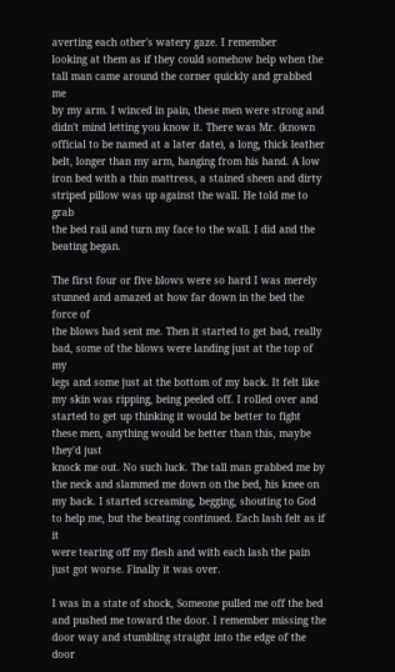averting each other's watery gaze. I remember
looking at them as if they could somehow help when the tall man came around the corner quickly and grabbed me
by my arm. I winced in pain, these men were strong and didn't mind letting you know it. There was Mr. (known
official to be named at a later date), a long, thick leather belt, longer than my arm, hanging from his hand. A low
iron bed with a thin mattress, a stained sheen and dirty striped pillow was up against the wall. He told me to grab
the bed rail and turn my face to the wall. I did and the beating began.

The first four or five blows were so hard I was merely stunned and amazed at how far down in the bed the force of
the blows had sent me. Then it started to get bad, really bad, some of the blows were landing just at the top of my
legs and some just at the bottom of my back. It felt like my skin was ripping, being peeled off. I rolled over and
started to get up thinking it would be better to fight these men, anything would be better than this, maybe they'd just
knock me out. No such luck. The tall man grabbed me by the neck and slammed me down on the bed, his knee on
my back. I started screaming, begging, shouting to God to help me, but the beating continued. Each lash felt as if it
were tearing off my flesh and with each lash the pain just got worse. Finally it was over.

I was in a state of shock, Someone pulled me off the bed and pushed me toward the door. I remember missing the
door way and stumbling straight into the edge of the door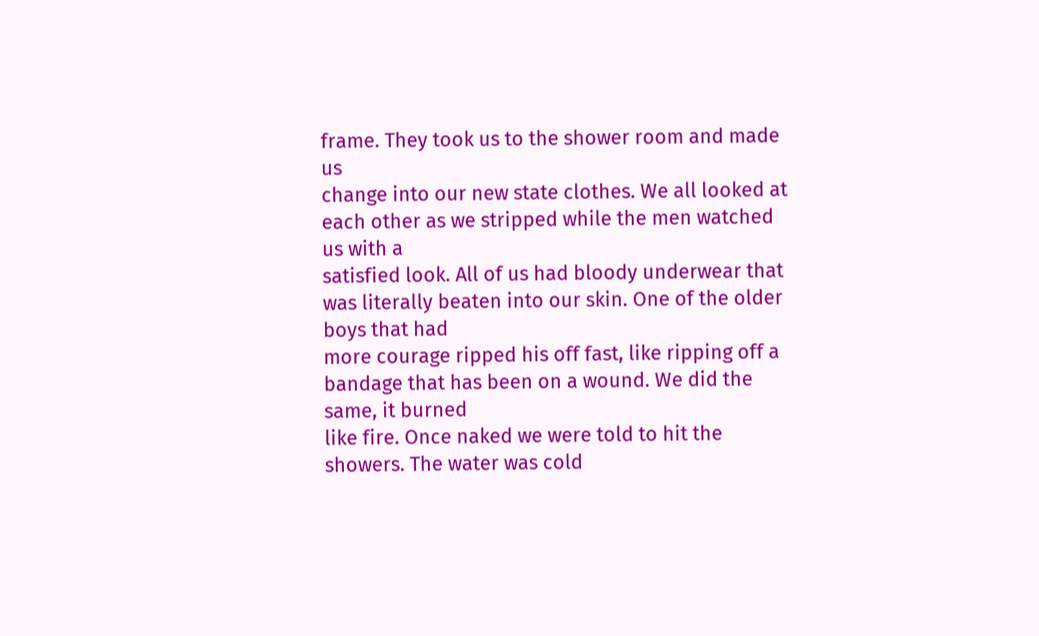frame. They took us to the shower room and made us
change into our new state clothes. We all looked at each other as we stripped while the men watched us with a
satisfied look. All of us had bloody underwear that was literally beaten into our skin. One of the older boys that had
more courage ripped his off fast, like ripping off a bandage that has been on a wound. We did the same, it burned
like fire. Once naked we were told to hit the showers. The water was cold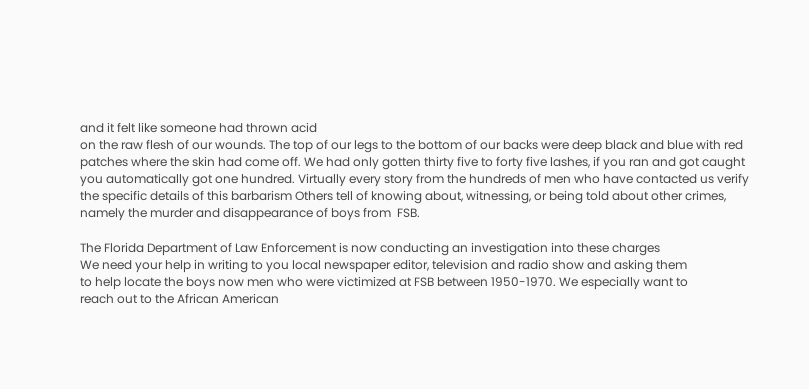and it felt like someone had thrown acid
on the raw flesh of our wounds. The top of our legs to the bottom of our backs were deep black and blue with red
patches where the skin had come off. We had only gotten thirty five to forty five lashes, if you ran and got caught
you automatically got one hundred. Virtually every story from the hundreds of men who have contacted us verify
the specific details of this barbarism Others tell of knowing about, witnessing, or being told about other crimes,
namely the murder and disappearance of boys from  FSB.

The Florida Department of Law Enforcement is now conducting an investigation into these charges
We need your help in writing to you local newspaper editor, television and radio show and asking them
to help locate the boys now men who were victimized at FSB between 1950-1970. We especially want to
reach out to the African American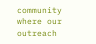community where our outreach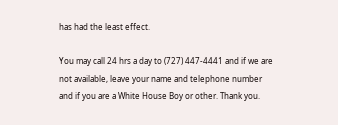has had the least effect.

You may call 24 hrs a day to (727) 447-4441 and if we are not available, leave your name and telephone number
and if you are a White House Boy or other. Thank you.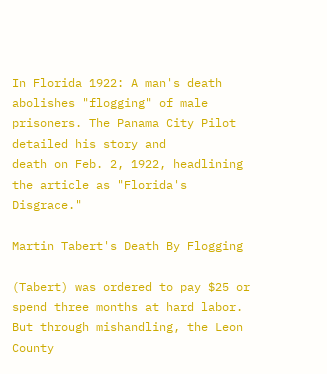In Florida 1922: A man's death abolishes "flogging" of male prisoners. The Panama City Pilot detailed his story and
death on Feb. 2, 1922, headlining the article as "Florida's Disgrace."

Martin Tabert's Death By Flogging

(Tabert) was ordered to pay $25 or spend three months at hard labor. But through mishandling, the Leon County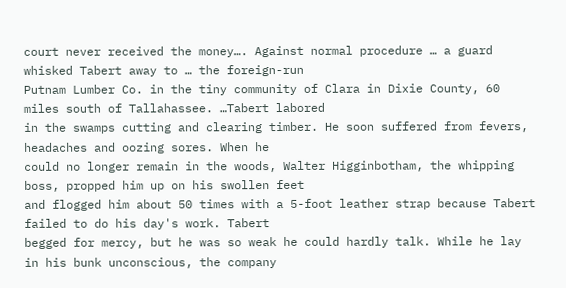court never received the money…. Against normal procedure … a guard whisked Tabert away to … the foreign-run
Putnam Lumber Co. in the tiny community of Clara in Dixie County, 60 miles south of Tallahassee. …Tabert labored
in the swamps cutting and clearing timber. He soon suffered from fevers, headaches and oozing sores. When he
could no longer remain in the woods, Walter Higginbotham, the whipping boss, propped him up on his swollen feet
and flogged him about 50 times with a 5-foot leather strap because Tabert failed to do his day's work. Tabert
begged for mercy, but he was so weak he could hardly talk. While he lay in his bunk unconscious, the company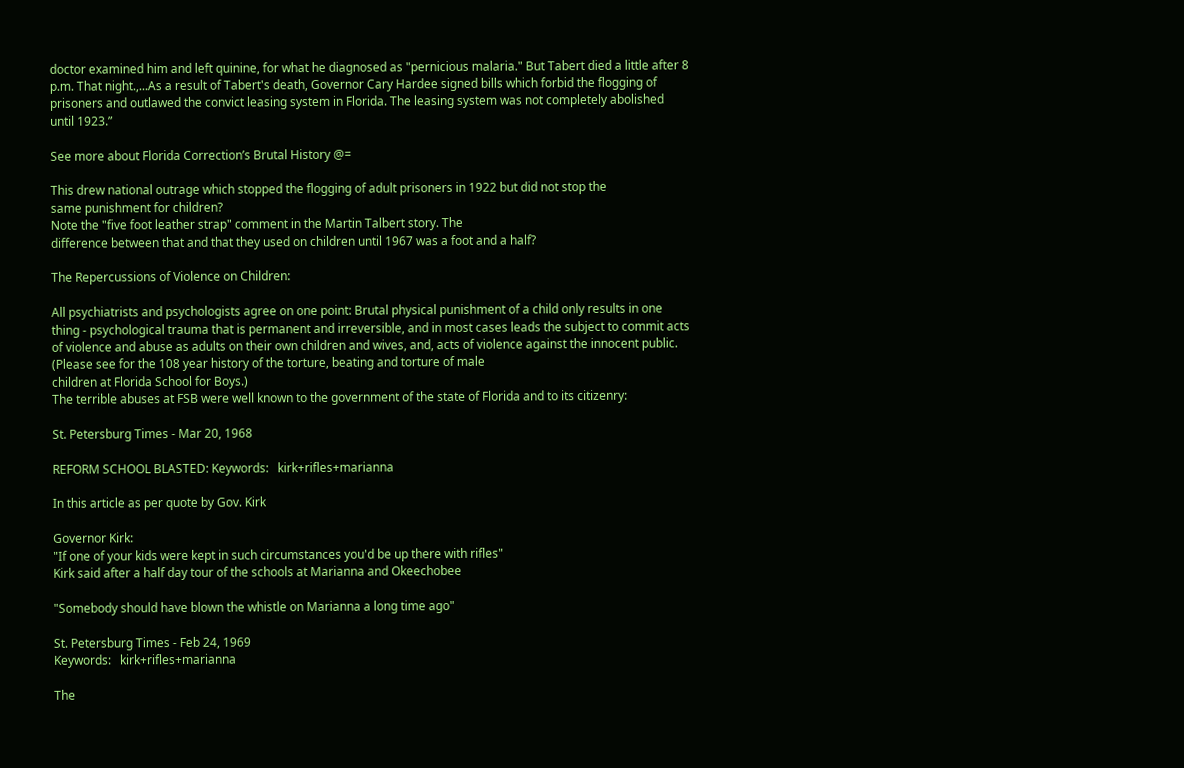doctor examined him and left quinine, for what he diagnosed as "pernicious malaria." But Tabert died a little after 8
p.m. That night.,...As a result of Tabert's death, Governor Cary Hardee signed bills which forbid the flogging of
prisoners and outlawed the convict leasing system in Florida. The leasing system was not completely abolished
until 1923.”

See more about Florida Correction’s Brutal History @=

This drew national outrage which stopped the flogging of adult prisoners in 1922 but did not stop the
same punishment for children?
Note the "five foot leather strap" comment in the Martin Talbert story. The
difference between that and that they used on children until 1967 was a foot and a half?

The Repercussions of Violence on Children:

All psychiatrists and psychologists agree on one point: Brutal physical punishment of a child only results in one
thing - psychological trauma that is permanent and irreversible, and in most cases leads the subject to commit acts
of violence and abuse as adults on their own children and wives, and, acts of violence against the innocent public.
(Please see for the 108 year history of the torture, beating and torture of male
children at Florida School for Boys.)
The terrible abuses at FSB were well known to the government of the state of Florida and to its citizenry:

St. Petersburg Times - Mar 20, 1968

REFORM SCHOOL BLASTED: Keywords:   kirk+rifles+marianna

In this article as per quote by Gov. Kirk

Governor Kirk:
"If one of your kids were kept in such circumstances you'd be up there with rifles"
Kirk said after a half day tour of the schools at Marianna and Okeechobee

"Somebody should have blown the whistle on Marianna a long time ago"

St. Petersburg Times - Feb 24, 1969
Keywords:   kirk+rifles+marianna

The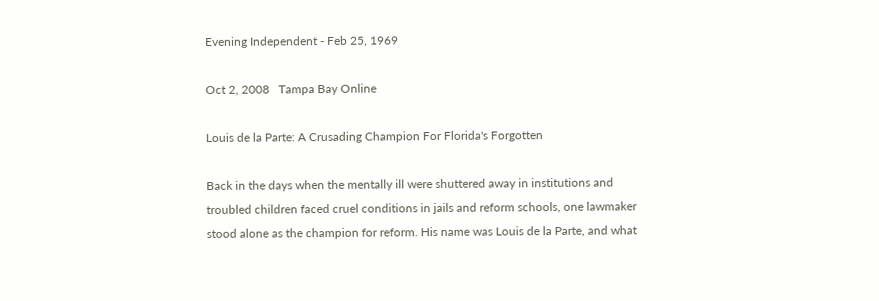Evening Independent - Feb 25, 1969

Oct 2, 2008   Tampa Bay Online

Louis de la Parte: A Crusading Champion For Florida's Forgotten

Back in the days when the mentally ill were shuttered away in institutions and
troubled children faced cruel conditions in jails and reform schools, one lawmaker
stood alone as the champion for reform. His name was Louis de la Parte, and what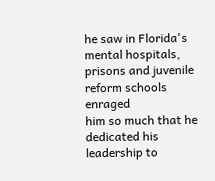he saw in Florida's mental hospitals, prisons and juvenile reform schools enraged
him so much that he dedicated his leadership to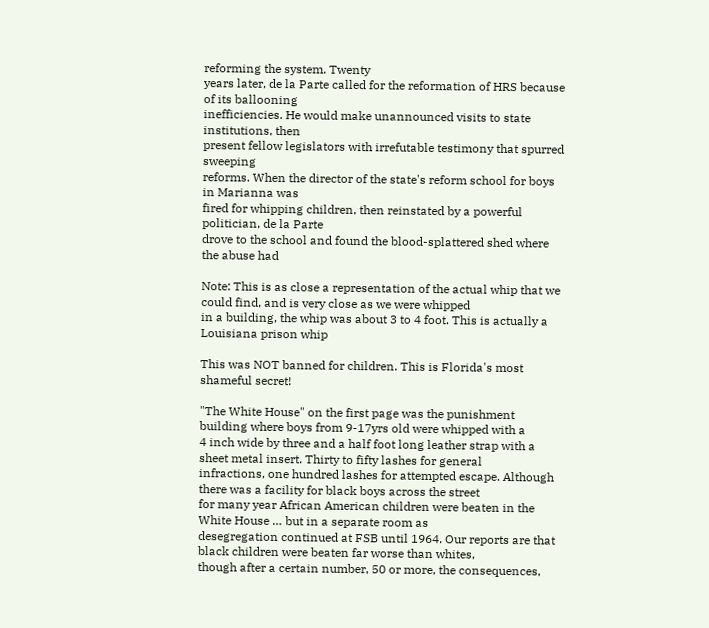reforming the system. Twenty
years later, de la Parte called for the reformation of HRS because of its ballooning
inefficiencies. He would make unannounced visits to state institutions, then
present fellow legislators with irrefutable testimony that spurred sweeping
reforms. When the director of the state's reform school for boys in Marianna was
fired for whipping children, then reinstated by a powerful politician, de la Parte
drove to the school and found the blood-splattered shed where the abuse had

Note: This is as close a representation of the actual whip that we could find, and is very close as we were whipped
in a building, the whip was about 3 to 4 foot. This is actually a Louisiana prison whip

This was NOT banned for children. This is Florida's most shameful secret!

"The White House" on the first page was the punishment building where boys from 9-17yrs old were whipped with a
4 inch wide by three and a half foot long leather strap with a sheet metal insert. Thirty to fifty lashes for general
infractions, one hundred lashes for attempted escape. Although there was a facility for black boys across the street
for many year African American children were beaten in the White House … but in a separate room as
desegregation continued at FSB until 1964. Our reports are that black children were beaten far worse than whites,
though after a certain number, 50 or more, the consequences,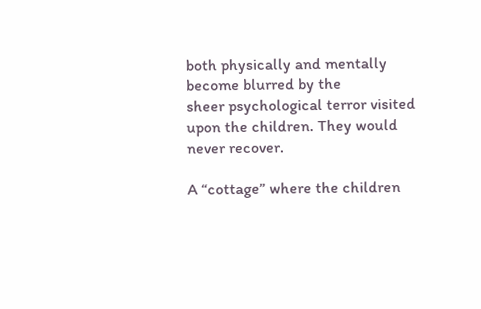both physically and mentally become blurred by the
sheer psychological terror visited upon the children. They would never recover.

A “cottage” where the children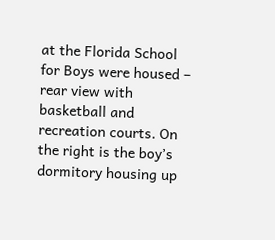at the Florida School for Boys were housed – rear view with basketball and
recreation courts. On the right is the boy’s dormitory housing up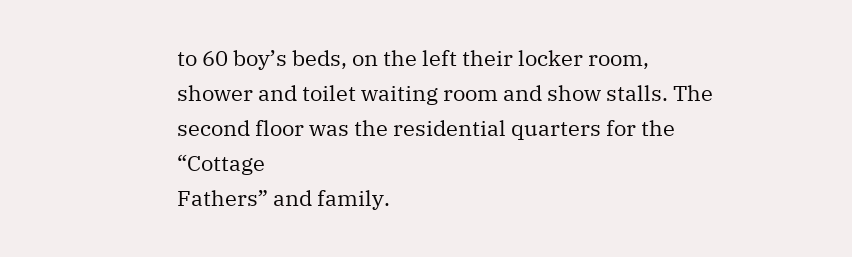to 60 boy’s beds, on the left their locker room,
shower and toilet waiting room and show stalls. The second floor was the residential quarters for the “Cottage
Fathers” and family.